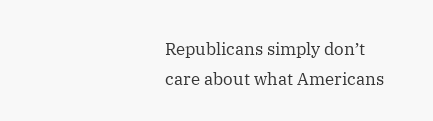Republicans simply don’t care about what Americans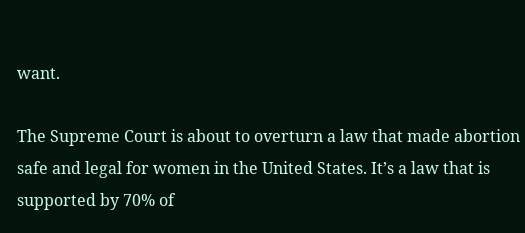want.

The Supreme Court is about to overturn a law that made abortion safe and legal for women in the United States. It’s a law that is supported by 70% of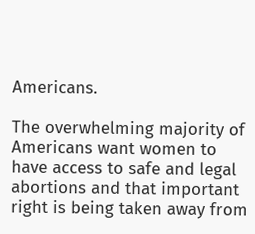Americans.

The overwhelming majority of Americans want women to have access to safe and legal abortions and that important right is being taken away from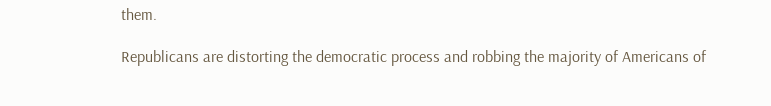them.

Republicans are distorting the democratic process and robbing the majority of Americans of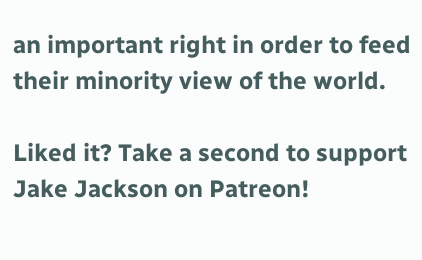an important right in order to feed their minority view of the world.

Liked it? Take a second to support Jake Jackson on Patreon!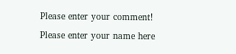Please enter your comment!
Please enter your name here